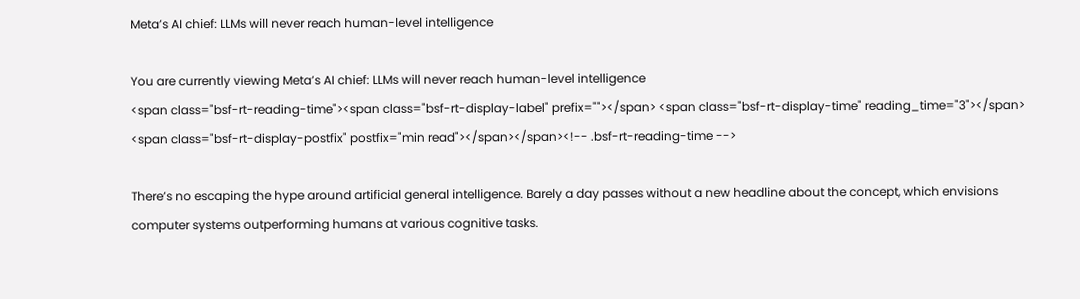Meta’s AI chief: LLMs will never reach human-level intelligence

You are currently viewing Meta’s AI chief: LLMs will never reach human-level intelligence
<span class="bsf-rt-reading-time"><span class="bsf-rt-display-label" prefix=""></span> <span class="bsf-rt-display-time" reading_time="3"></span> <span class="bsf-rt-display-postfix" postfix="min read"></span></span><!-- .bsf-rt-reading-time -->

There’s no escaping the hype around artificial general intelligence. Barely a day passes without a new headline about the concept, which envisions computer systems outperforming humans at various cognitive tasks.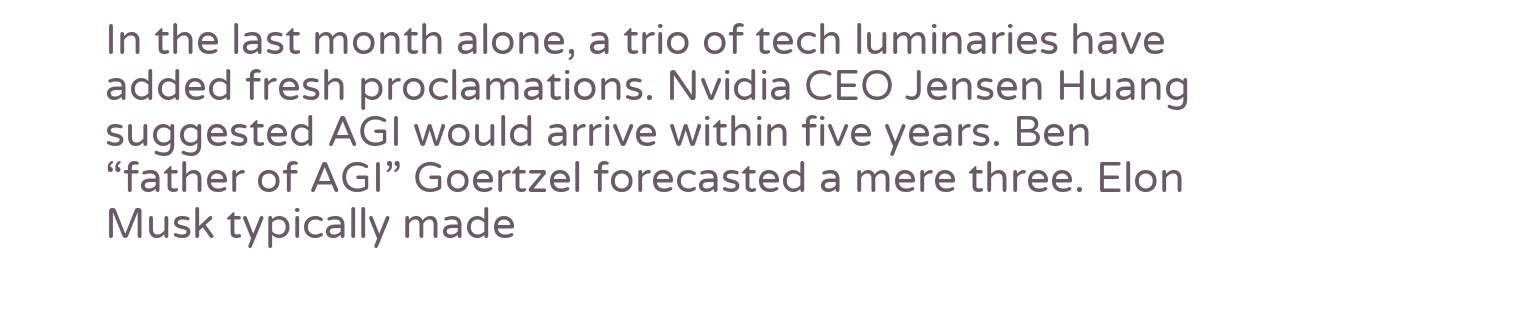In the last month alone, a trio of tech luminaries have added fresh proclamations. Nvidia CEO Jensen Huang suggested AGI would arrive within five years. Ben “father of AGI” Goertzel forecasted a mere three. Elon Musk typically made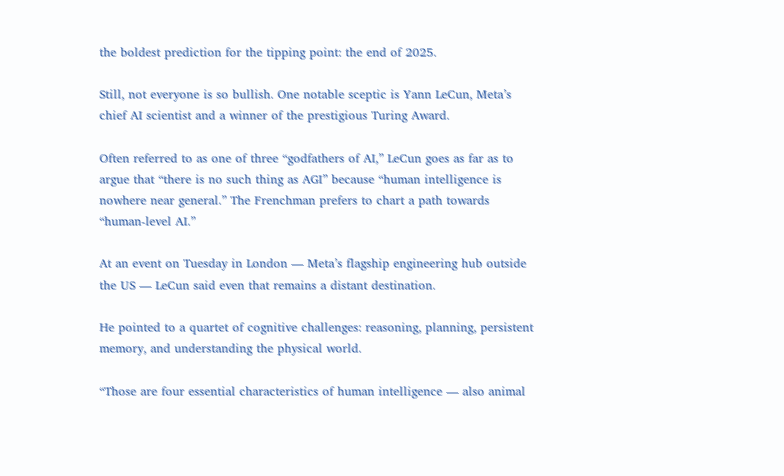the boldest prediction for the tipping point: the end of 2025.

Still, not everyone is so bullish. One notable sceptic is Yann LeCun, Meta’s chief AI scientist and a winner of the prestigious Turing Award.

Often referred to as one of three “godfathers of AI,” LeCun goes as far as to argue that “there is no such thing as AGI” because “human intelligence is nowhere near general.” The Frenchman prefers to chart a path towards “human-level AI.”

At an event on Tuesday in London — Meta’s flagship engineering hub outside the US — LeCun said even that remains a distant destination.

He pointed to a quartet of cognitive challenges: reasoning, planning, persistent memory, and understanding the physical world.

“Those are four essential characteristics of human intelligence — also animal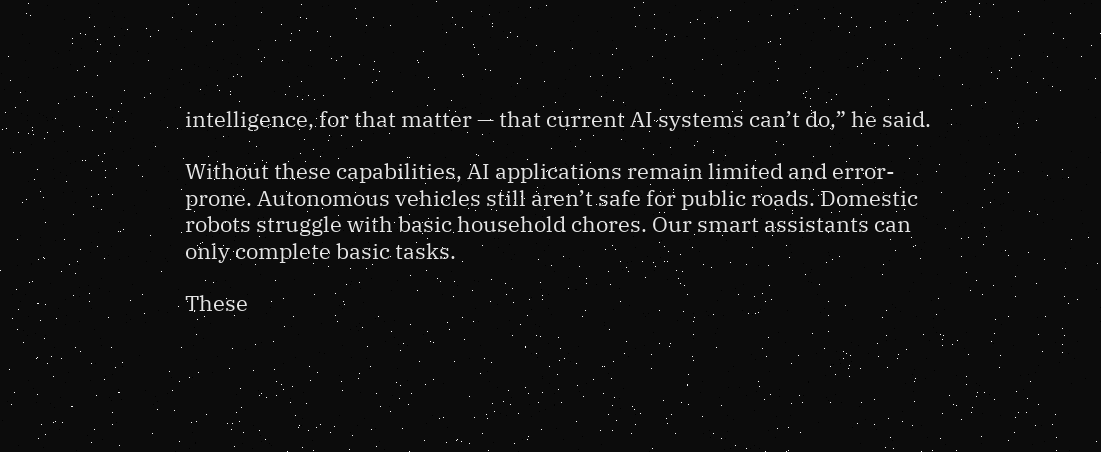intelligence, for that matter — that current AI systems can’t do,” he said.

Without these capabilities, AI applications remain limited and error-prone. Autonomous vehicles still aren’t safe for public roads. Domestic robots struggle with basic household chores. Our smart assistants can only complete basic tasks.

These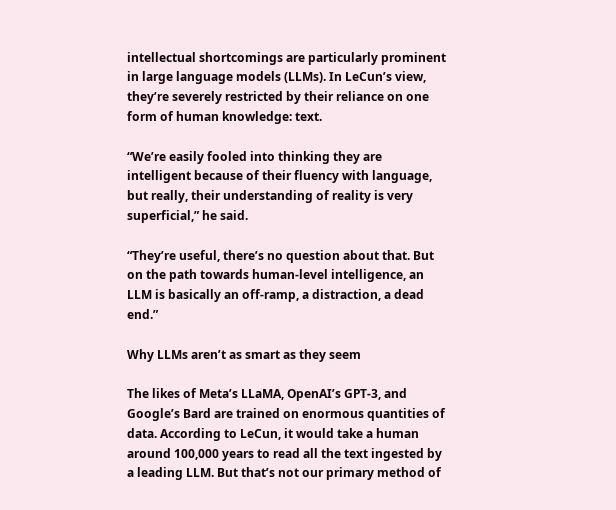intellectual shortcomings are particularly prominent in large language models (LLMs). In LeCun’s view, they’re severely restricted by their reliance on one form of human knowledge: text.

“We’re easily fooled into thinking they are intelligent because of their fluency with language, but really, their understanding of reality is very superficial,” he said.

“They’re useful, there’s no question about that. But on the path towards human-level intelligence, an LLM is basically an off-ramp, a distraction, a dead end.”

Why LLMs aren’t as smart as they seem

The likes of Meta’s LLaMA, OpenAI’s GPT-3, and Google’s Bard are trained on enormous quantities of data. According to LeCun, it would take a human around 100,000 years to read all the text ingested by a leading LLM. But that’s not our primary method of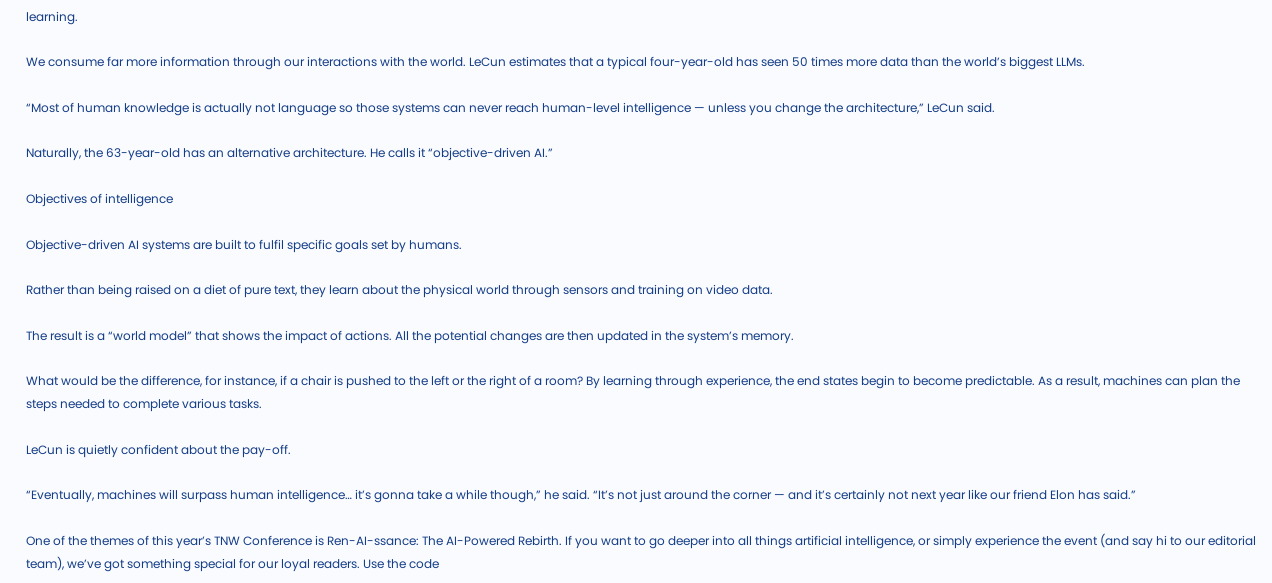learning.

We consume far more information through our interactions with the world. LeCun estimates that a typical four-year-old has seen 50 times more data than the world’s biggest LLMs.

“Most of human knowledge is actually not language so those systems can never reach human-level intelligence — unless you change the architecture,” LeCun said.

Naturally, the 63-year-old has an alternative architecture. He calls it “objective-driven AI.”

Objectives of intelligence

Objective-driven AI systems are built to fulfil specific goals set by humans.

Rather than being raised on a diet of pure text, they learn about the physical world through sensors and training on video data.

The result is a “world model” that shows the impact of actions. All the potential changes are then updated in the system’s memory.

What would be the difference, for instance, if a chair is pushed to the left or the right of a room? By learning through experience, the end states begin to become predictable. As a result, machines can plan the steps needed to complete various tasks.

LeCun is quietly confident about the pay-off.

“Eventually, machines will surpass human intelligence… it’s gonna take a while though,” he said. “It’s not just around the corner — and it’s certainly not next year like our friend Elon has said.”

One of the themes of this year’s TNW Conference is Ren-AI-ssance: The AI-Powered Rebirth. If you want to go deeper into all things artificial intelligence, or simply experience the event (and say hi to our editorial team), we’ve got something special for our loyal readers. Use the code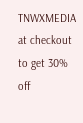TNWXMEDIA at checkout to get 30% off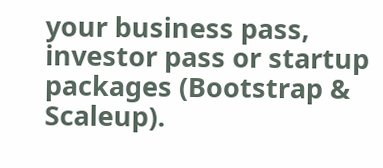your business pass, investor pass or startup packages (Bootstrap & Scaleup).